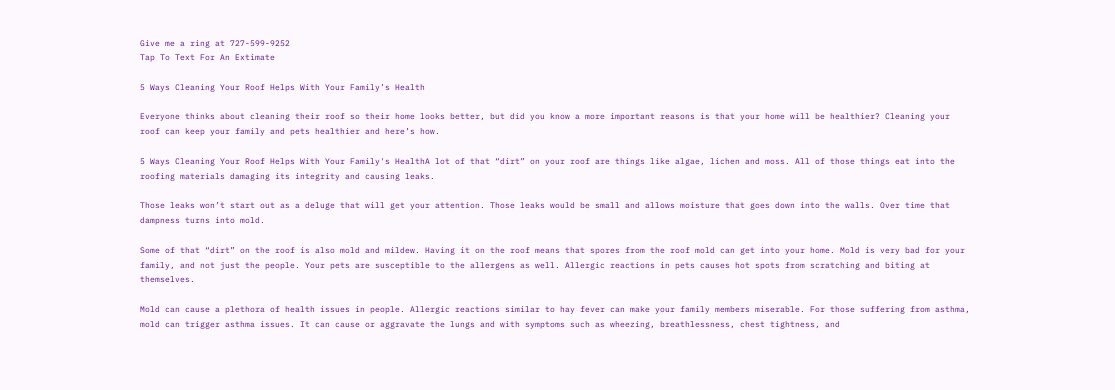Give me a ring at 727-599-9252
Tap To Text For An Extimate

5 Ways Cleaning Your Roof Helps With Your Family’s Health

Everyone thinks about cleaning their roof so their home looks better, but did you know a more important reasons is that your home will be healthier? Cleaning your roof can keep your family and pets healthier and here’s how.

5 Ways Cleaning Your Roof Helps With Your Family's HealthA lot of that “dirt” on your roof are things like algae, lichen and moss. All of those things eat into the roofing materials damaging its integrity and causing leaks.

Those leaks won’t start out as a deluge that will get your attention. Those leaks would be small and allows moisture that goes down into the walls. Over time that dampness turns into mold.

Some of that “dirt” on the roof is also mold and mildew. Having it on the roof means that spores from the roof mold can get into your home. Mold is very bad for your family, and not just the people. Your pets are susceptible to the allergens as well. Allergic reactions in pets causes hot spots from scratching and biting at themselves.

Mold can cause a plethora of health issues in people. Allergic reactions similar to hay fever can make your family members miserable. For those suffering from asthma, mold can trigger asthma issues. It can cause or aggravate the lungs and with symptoms such as wheezing, breathlessness, chest tightness, and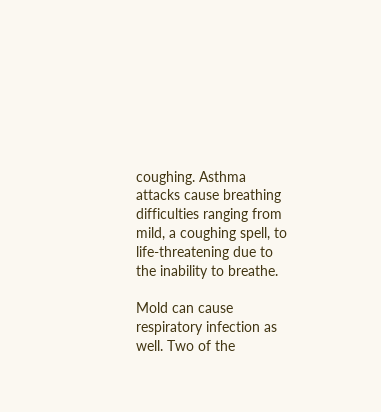coughing. Asthma attacks cause breathing difficulties ranging from mild, a coughing spell, to life-threatening due to the inability to breathe.

Mold can cause respiratory infection as well. Two of the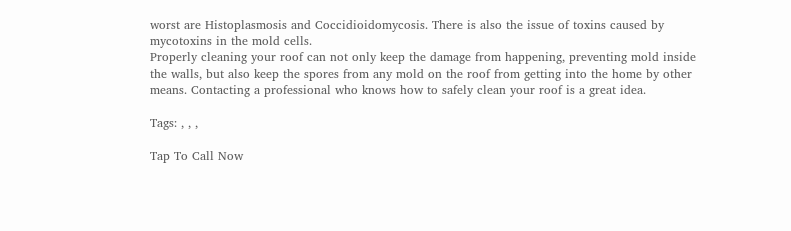worst are Histoplasmosis and Coccidioidomycosis. There is also the issue of toxins caused by mycotoxins in the mold cells.
Properly cleaning your roof can not only keep the damage from happening, preventing mold inside the walls, but also keep the spores from any mold on the roof from getting into the home by other means. Contacting a professional who knows how to safely clean your roof is a great idea.

Tags: , , ,

Tap To Call Now